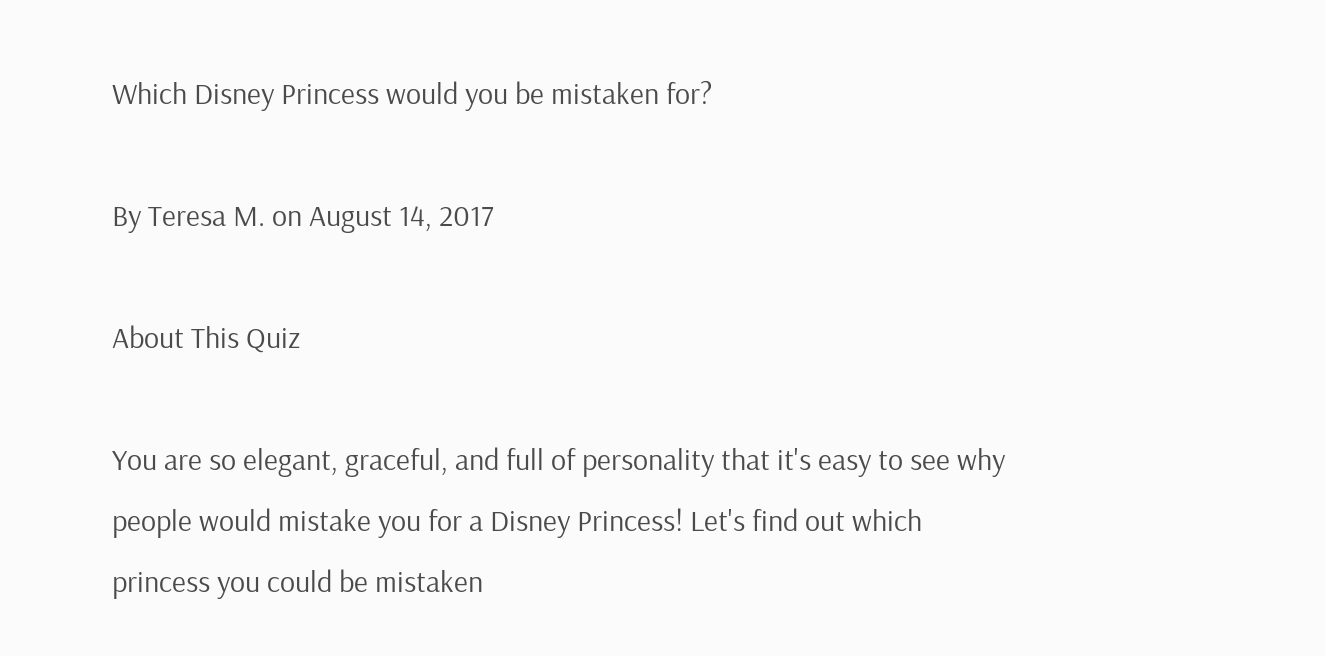Which Disney Princess would you be mistaken for?

By Teresa M. on August 14, 2017

About This Quiz

You are so elegant, graceful, and full of personality that it's easy to see why people would mistake you for a Disney Princess! Let's find out which princess you could be mistaken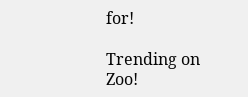for!

Trending on Zoo!